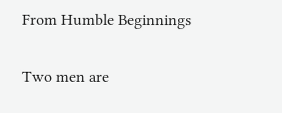From Humble Beginnings

Two men are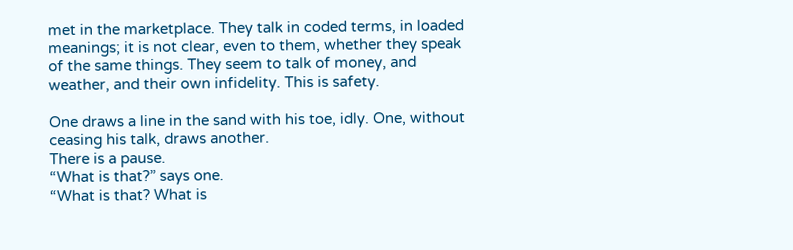met in the marketplace. They talk in coded terms, in loaded meanings; it is not clear, even to them, whether they speak of the same things. They seem to talk of money, and weather, and their own infidelity. This is safety.

One draws a line in the sand with his toe, idly. One, without ceasing his talk, draws another.
There is a pause.
“What is that?” says one.
“What is that? What is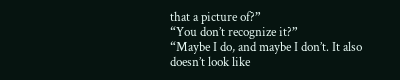that a picture of?”
“You don’t recognize it?”
“Maybe I do, and maybe I don’t. It also doesn’t look like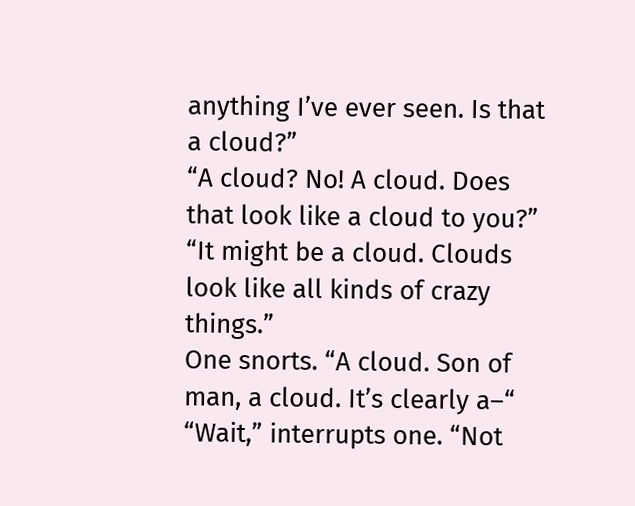anything I’ve ever seen. Is that a cloud?”
“A cloud? No! A cloud. Does that look like a cloud to you?”
“It might be a cloud. Clouds look like all kinds of crazy things.”
One snorts. “A cloud. Son of man, a cloud. It’s clearly a–“
“Wait,” interrupts one. “Not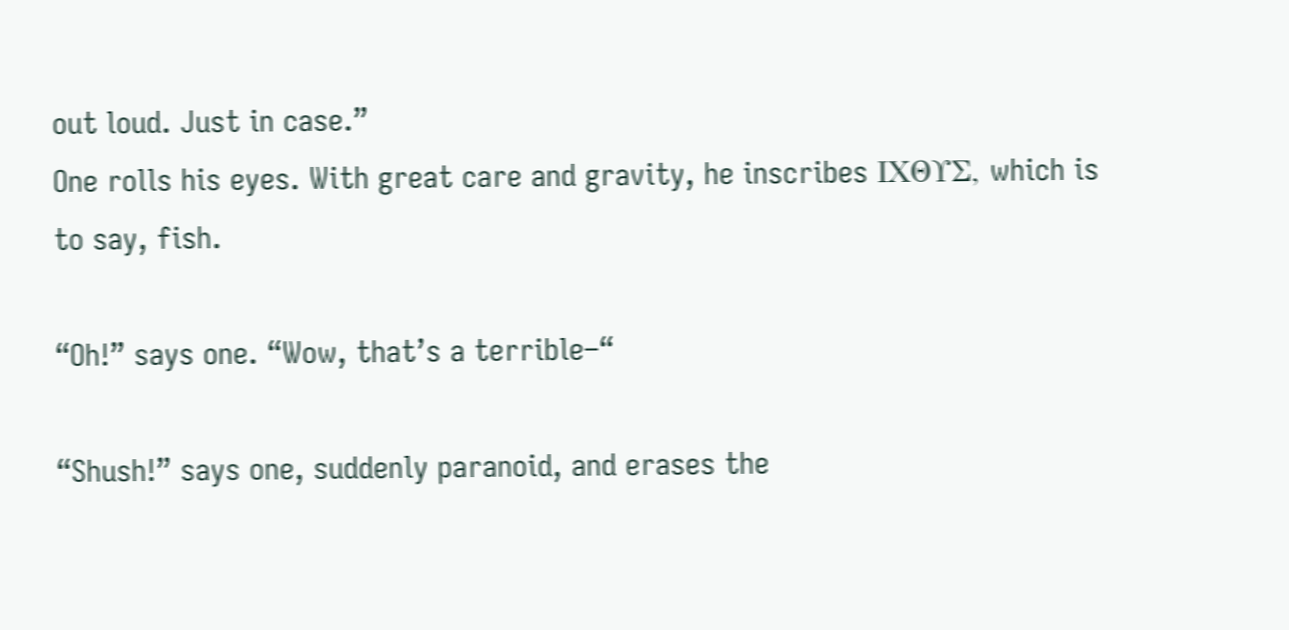out loud. Just in case.”
One rolls his eyes. With great care and gravity, he inscribes ΙΧΘΥΣ, which is to say, fish.

“Oh!” says one. “Wow, that’s a terrible–“

“Shush!” says one, suddenly paranoid, and erases the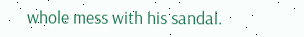whole mess with his sandal.